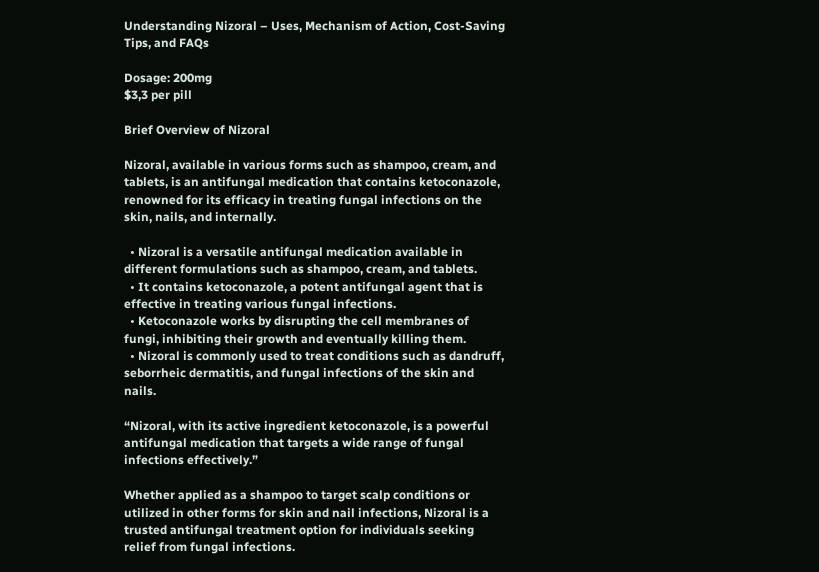Understanding Nizoral – Uses, Mechanism of Action, Cost-Saving Tips, and FAQs

Dosage: 200mg
$3,3 per pill

Brief Overview of Nizoral

Nizoral, available in various forms such as shampoo, cream, and tablets, is an antifungal medication that contains ketoconazole, renowned for its efficacy in treating fungal infections on the skin, nails, and internally.

  • Nizoral is a versatile antifungal medication available in different formulations such as shampoo, cream, and tablets.
  • It contains ketoconazole, a potent antifungal agent that is effective in treating various fungal infections.
  • Ketoconazole works by disrupting the cell membranes of fungi, inhibiting their growth and eventually killing them.
  • Nizoral is commonly used to treat conditions such as dandruff, seborrheic dermatitis, and fungal infections of the skin and nails.

“Nizoral, with its active ingredient ketoconazole, is a powerful antifungal medication that targets a wide range of fungal infections effectively.”

Whether applied as a shampoo to target scalp conditions or utilized in other forms for skin and nail infections, Nizoral is a trusted antifungal treatment option for individuals seeking relief from fungal infections.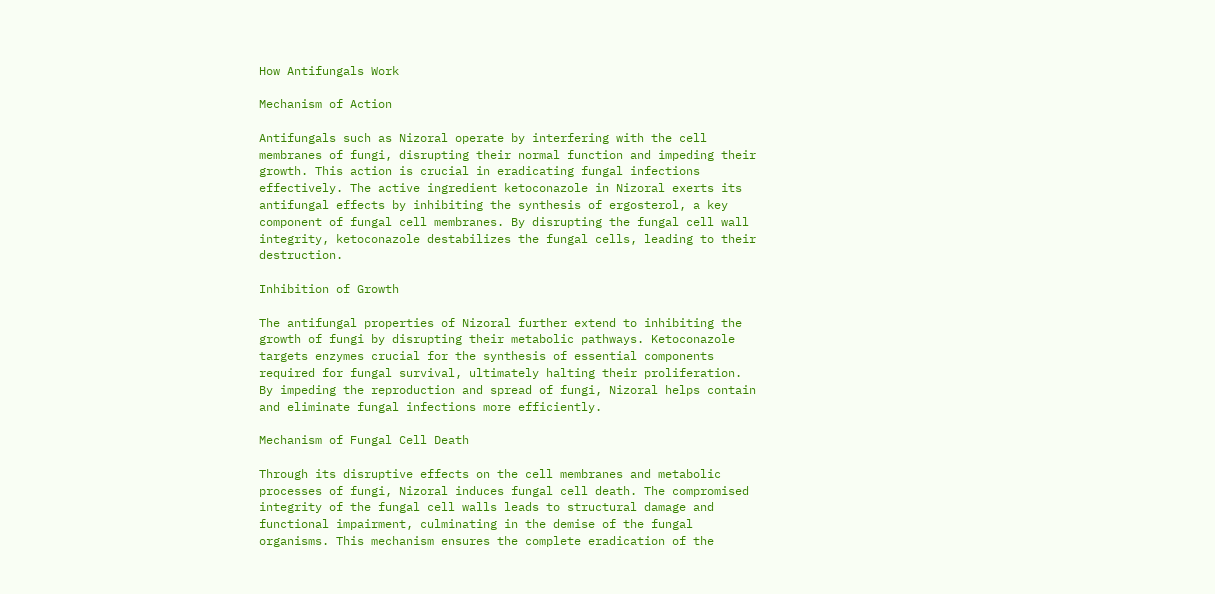How Antifungals Work

Mechanism of Action

Antifungals such as Nizoral operate by interfering with the cell membranes of fungi, disrupting their normal function and impeding their growth. This action is crucial in eradicating fungal infections effectively. The active ingredient ketoconazole in Nizoral exerts its antifungal effects by inhibiting the synthesis of ergosterol, a key component of fungal cell membranes. By disrupting the fungal cell wall integrity, ketoconazole destabilizes the fungal cells, leading to their destruction.

Inhibition of Growth

The antifungal properties of Nizoral further extend to inhibiting the growth of fungi by disrupting their metabolic pathways. Ketoconazole targets enzymes crucial for the synthesis of essential components required for fungal survival, ultimately halting their proliferation. By impeding the reproduction and spread of fungi, Nizoral helps contain and eliminate fungal infections more efficiently.

Mechanism of Fungal Cell Death

Through its disruptive effects on the cell membranes and metabolic processes of fungi, Nizoral induces fungal cell death. The compromised integrity of the fungal cell walls leads to structural damage and functional impairment, culminating in the demise of the fungal organisms. This mechanism ensures the complete eradication of the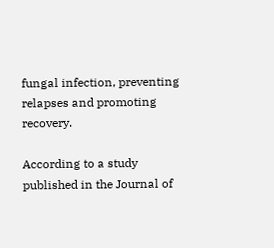fungal infection, preventing relapses and promoting recovery.

According to a study published in the Journal of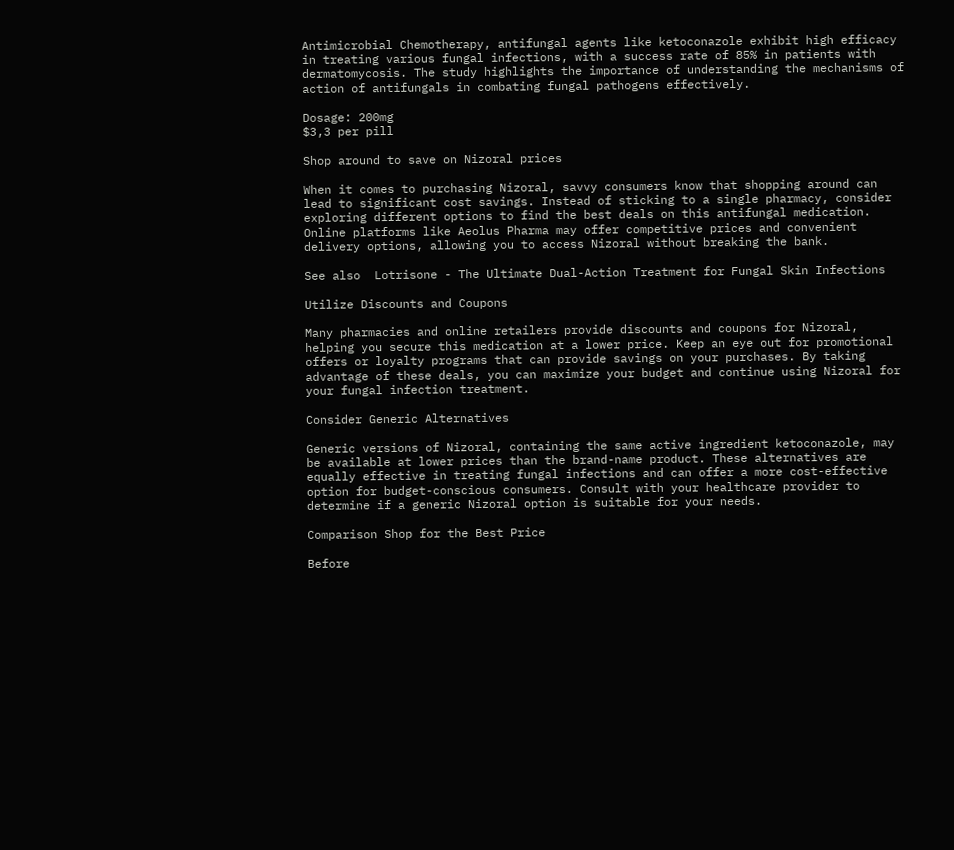Antimicrobial Chemotherapy, antifungal agents like ketoconazole exhibit high efficacy in treating various fungal infections, with a success rate of 85% in patients with dermatomycosis. The study highlights the importance of understanding the mechanisms of action of antifungals in combating fungal pathogens effectively.

Dosage: 200mg
$3,3 per pill

Shop around to save on Nizoral prices

When it comes to purchasing Nizoral, savvy consumers know that shopping around can lead to significant cost savings. Instead of sticking to a single pharmacy, consider exploring different options to find the best deals on this antifungal medication. Online platforms like Aeolus Pharma may offer competitive prices and convenient delivery options, allowing you to access Nizoral without breaking the bank.

See also  Lotrisone - The Ultimate Dual-Action Treatment for Fungal Skin Infections

Utilize Discounts and Coupons

Many pharmacies and online retailers provide discounts and coupons for Nizoral, helping you secure this medication at a lower price. Keep an eye out for promotional offers or loyalty programs that can provide savings on your purchases. By taking advantage of these deals, you can maximize your budget and continue using Nizoral for your fungal infection treatment.

Consider Generic Alternatives

Generic versions of Nizoral, containing the same active ingredient ketoconazole, may be available at lower prices than the brand-name product. These alternatives are equally effective in treating fungal infections and can offer a more cost-effective option for budget-conscious consumers. Consult with your healthcare provider to determine if a generic Nizoral option is suitable for your needs.

Comparison Shop for the Best Price

Before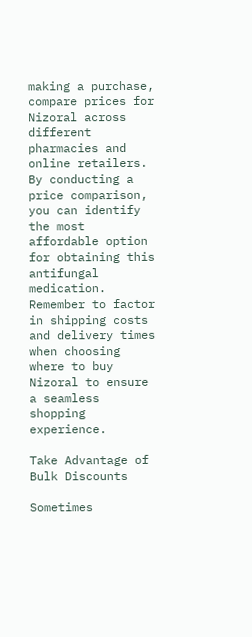making a purchase, compare prices for Nizoral across different pharmacies and online retailers. By conducting a price comparison, you can identify the most affordable option for obtaining this antifungal medication. Remember to factor in shipping costs and delivery times when choosing where to buy Nizoral to ensure a seamless shopping experience.

Take Advantage of Bulk Discounts

Sometimes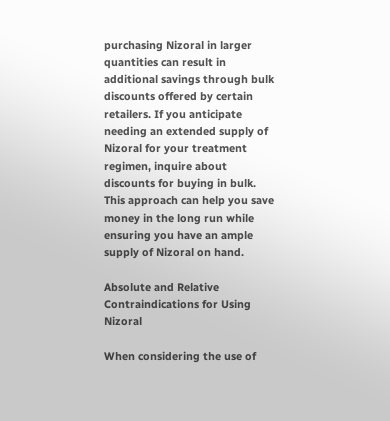purchasing Nizoral in larger quantities can result in additional savings through bulk discounts offered by certain retailers. If you anticipate needing an extended supply of Nizoral for your treatment regimen, inquire about discounts for buying in bulk. This approach can help you save money in the long run while ensuring you have an ample supply of Nizoral on hand.

Absolute and Relative Contraindications for Using Nizoral

When considering the use of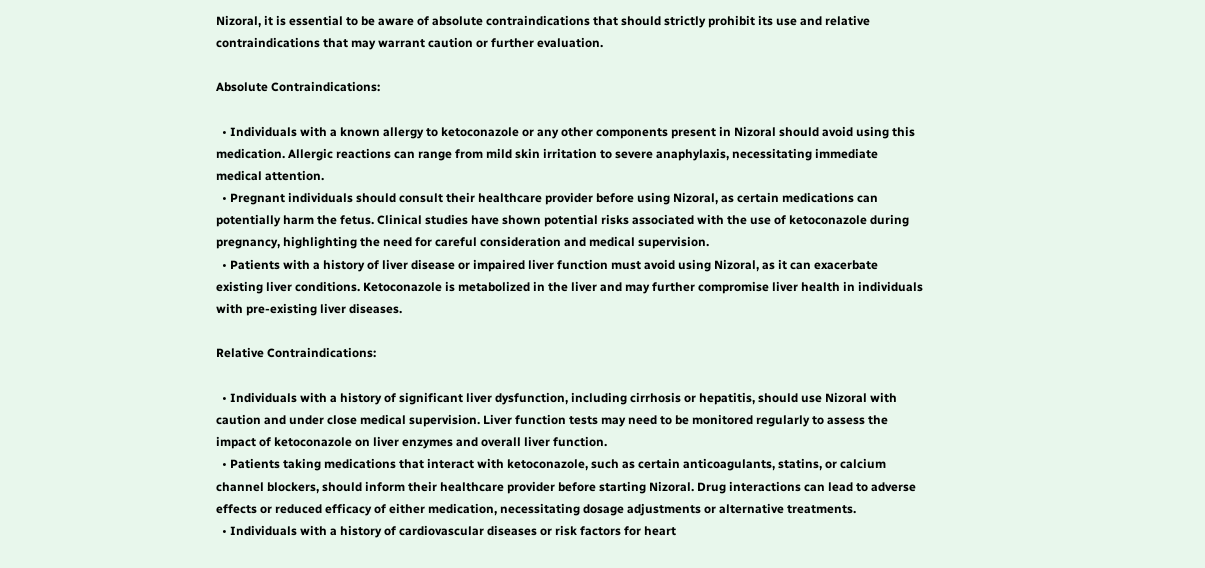Nizoral, it is essential to be aware of absolute contraindications that should strictly prohibit its use and relative contraindications that may warrant caution or further evaluation.

Absolute Contraindications:

  • Individuals with a known allergy to ketoconazole or any other components present in Nizoral should avoid using this medication. Allergic reactions can range from mild skin irritation to severe anaphylaxis, necessitating immediate medical attention.
  • Pregnant individuals should consult their healthcare provider before using Nizoral, as certain medications can potentially harm the fetus. Clinical studies have shown potential risks associated with the use of ketoconazole during pregnancy, highlighting the need for careful consideration and medical supervision.
  • Patients with a history of liver disease or impaired liver function must avoid using Nizoral, as it can exacerbate existing liver conditions. Ketoconazole is metabolized in the liver and may further compromise liver health in individuals with pre-existing liver diseases.

Relative Contraindications:

  • Individuals with a history of significant liver dysfunction, including cirrhosis or hepatitis, should use Nizoral with caution and under close medical supervision. Liver function tests may need to be monitored regularly to assess the impact of ketoconazole on liver enzymes and overall liver function.
  • Patients taking medications that interact with ketoconazole, such as certain anticoagulants, statins, or calcium channel blockers, should inform their healthcare provider before starting Nizoral. Drug interactions can lead to adverse effects or reduced efficacy of either medication, necessitating dosage adjustments or alternative treatments.
  • Individuals with a history of cardiovascular diseases or risk factors for heart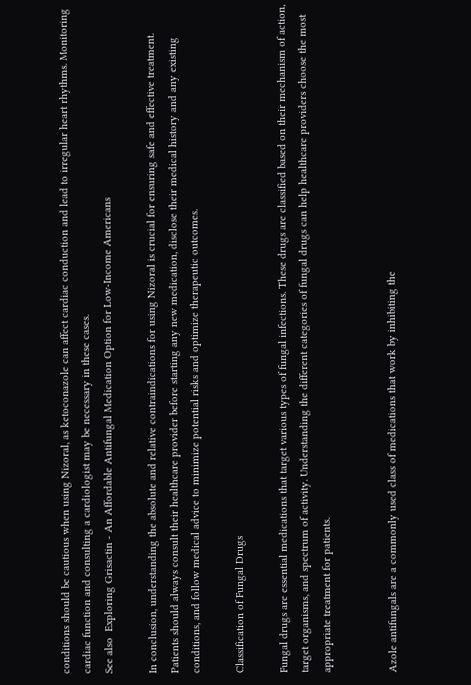conditions should be cautious when using Nizoral, as ketoconazole can affect cardiac conduction and lead to irregular heart rhythms. Monitoring cardiac function and consulting a cardiologist may be necessary in these cases.
See also  Exploring Grisactin - An Affordable Antifungal Medication Option for Low-Income Americans

In conclusion, understanding the absolute and relative contraindications for using Nizoral is crucial for ensuring safe and effective treatment. Patients should always consult their healthcare provider before starting any new medication, disclose their medical history and any existing conditions, and follow medical advice to minimize potential risks and optimize therapeutic outcomes.

Classification of Fungal Drugs

Fungal drugs are essential medications that target various types of fungal infections. These drugs are classified based on their mechanism of action, target organisms, and spectrum of activity. Understanding the different categories of fungal drugs can help healthcare providers choose the most appropriate treatment for patients.


Azole antifungals are a commonly used class of medications that work by inhibiting the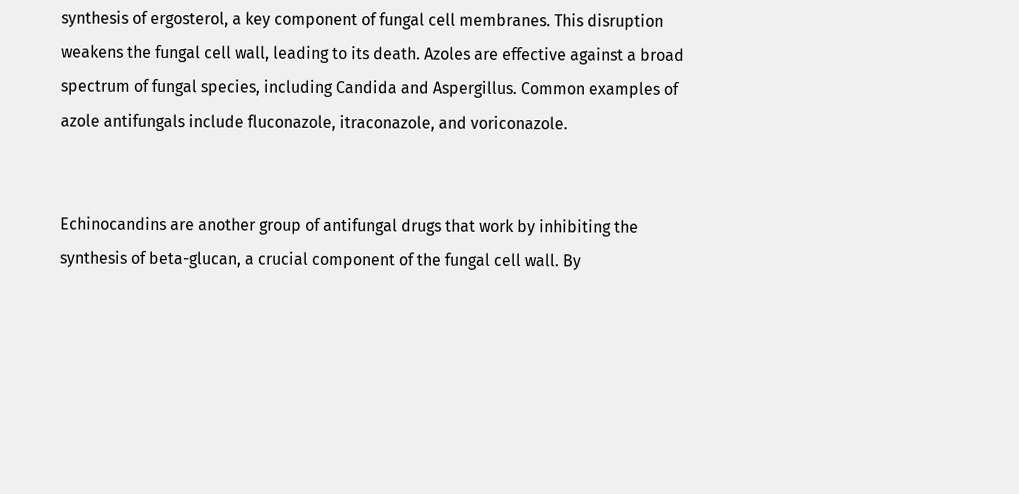synthesis of ergosterol, a key component of fungal cell membranes. This disruption weakens the fungal cell wall, leading to its death. Azoles are effective against a broad spectrum of fungal species, including Candida and Aspergillus. Common examples of azole antifungals include fluconazole, itraconazole, and voriconazole.


Echinocandins are another group of antifungal drugs that work by inhibiting the synthesis of beta-glucan, a crucial component of the fungal cell wall. By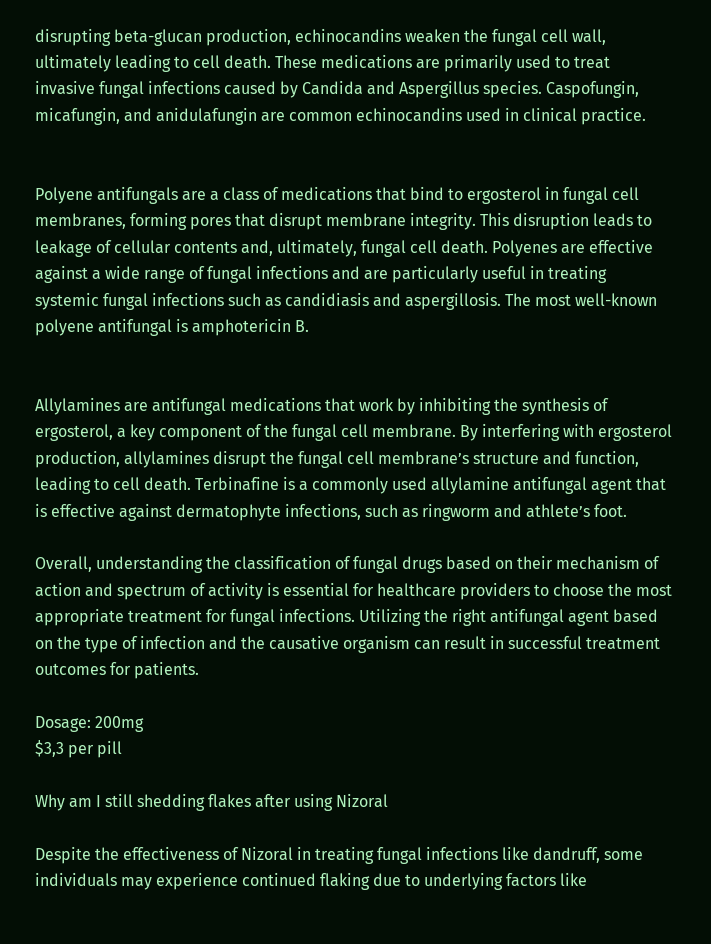disrupting beta-glucan production, echinocandins weaken the fungal cell wall, ultimately leading to cell death. These medications are primarily used to treat invasive fungal infections caused by Candida and Aspergillus species. Caspofungin, micafungin, and anidulafungin are common echinocandins used in clinical practice.


Polyene antifungals are a class of medications that bind to ergosterol in fungal cell membranes, forming pores that disrupt membrane integrity. This disruption leads to leakage of cellular contents and, ultimately, fungal cell death. Polyenes are effective against a wide range of fungal infections and are particularly useful in treating systemic fungal infections such as candidiasis and aspergillosis. The most well-known polyene antifungal is amphotericin B.


Allylamines are antifungal medications that work by inhibiting the synthesis of ergosterol, a key component of the fungal cell membrane. By interfering with ergosterol production, allylamines disrupt the fungal cell membrane’s structure and function, leading to cell death. Terbinafine is a commonly used allylamine antifungal agent that is effective against dermatophyte infections, such as ringworm and athlete’s foot.

Overall, understanding the classification of fungal drugs based on their mechanism of action and spectrum of activity is essential for healthcare providers to choose the most appropriate treatment for fungal infections. Utilizing the right antifungal agent based on the type of infection and the causative organism can result in successful treatment outcomes for patients.

Dosage: 200mg
$3,3 per pill

Why am I still shedding flakes after using Nizoral

Despite the effectiveness of Nizoral in treating fungal infections like dandruff, some individuals may experience continued flaking due to underlying factors like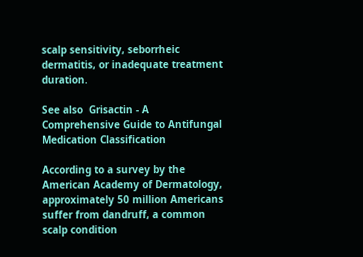scalp sensitivity, seborrheic dermatitis, or inadequate treatment duration.

See also  Grisactin - A Comprehensive Guide to Antifungal Medication Classification

According to a survey by the American Academy of Dermatology, approximately 50 million Americans suffer from dandruff, a common scalp condition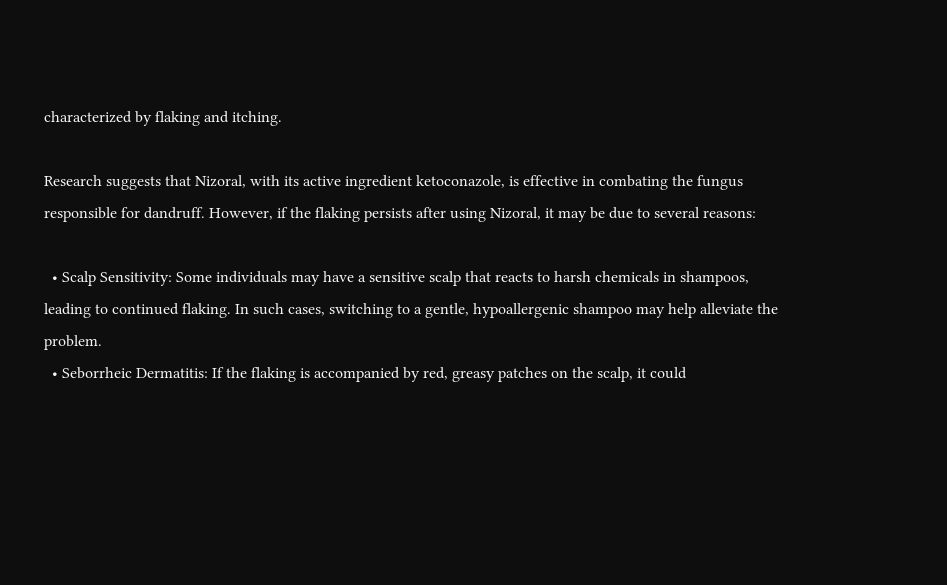characterized by flaking and itching.

Research suggests that Nizoral, with its active ingredient ketoconazole, is effective in combating the fungus responsible for dandruff. However, if the flaking persists after using Nizoral, it may be due to several reasons:

  • Scalp Sensitivity: Some individuals may have a sensitive scalp that reacts to harsh chemicals in shampoos, leading to continued flaking. In such cases, switching to a gentle, hypoallergenic shampoo may help alleviate the problem.
  • Seborrheic Dermatitis: If the flaking is accompanied by red, greasy patches on the scalp, it could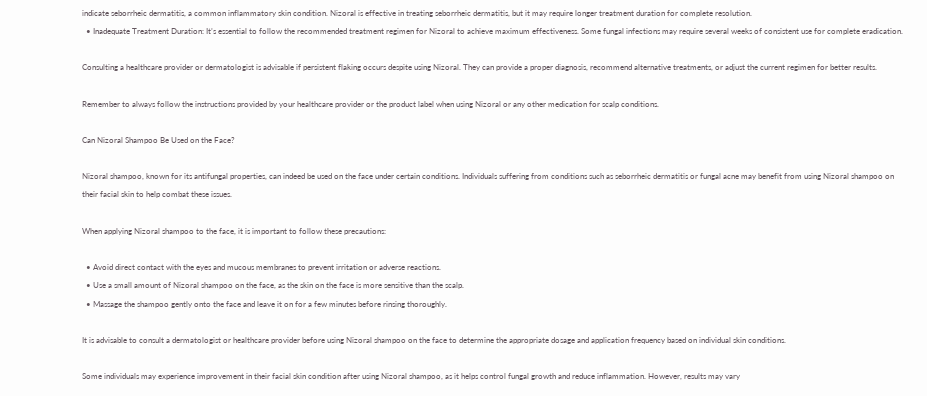indicate seborrheic dermatitis, a common inflammatory skin condition. Nizoral is effective in treating seborrheic dermatitis, but it may require longer treatment duration for complete resolution.
  • Inadequate Treatment Duration: It’s essential to follow the recommended treatment regimen for Nizoral to achieve maximum effectiveness. Some fungal infections may require several weeks of consistent use for complete eradication.

Consulting a healthcare provider or dermatologist is advisable if persistent flaking occurs despite using Nizoral. They can provide a proper diagnosis, recommend alternative treatments, or adjust the current regimen for better results.

Remember to always follow the instructions provided by your healthcare provider or the product label when using Nizoral or any other medication for scalp conditions.

Can Nizoral Shampoo Be Used on the Face?

Nizoral shampoo, known for its antifungal properties, can indeed be used on the face under certain conditions. Individuals suffering from conditions such as seborrheic dermatitis or fungal acne may benefit from using Nizoral shampoo on their facial skin to help combat these issues.

When applying Nizoral shampoo to the face, it is important to follow these precautions:

  • Avoid direct contact with the eyes and mucous membranes to prevent irritation or adverse reactions.
  • Use a small amount of Nizoral shampoo on the face, as the skin on the face is more sensitive than the scalp.
  • Massage the shampoo gently onto the face and leave it on for a few minutes before rinsing thoroughly.

It is advisable to consult a dermatologist or healthcare provider before using Nizoral shampoo on the face to determine the appropriate dosage and application frequency based on individual skin conditions.

Some individuals may experience improvement in their facial skin condition after using Nizoral shampoo, as it helps control fungal growth and reduce inflammation. However, results may vary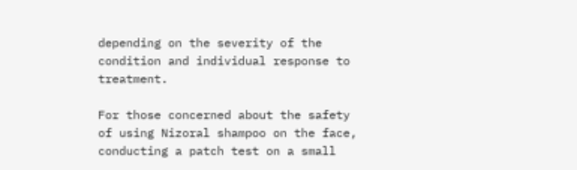depending on the severity of the condition and individual response to treatment.

For those concerned about the safety of using Nizoral shampoo on the face, conducting a patch test on a small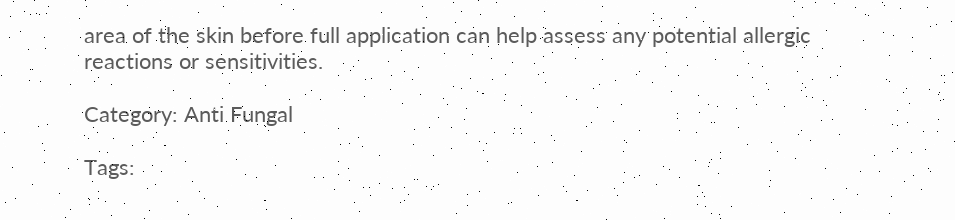area of the skin before full application can help assess any potential allergic reactions or sensitivities.

Category: Anti Fungal

Tags: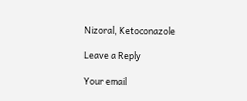Nizoral, Ketoconazole

Leave a Reply

Your email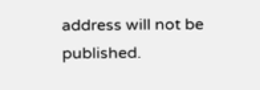address will not be published.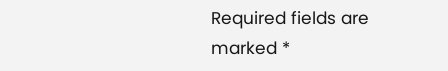Required fields are marked *